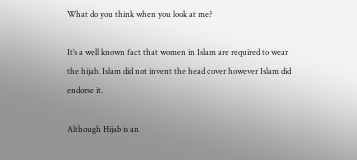What do you think when you look at me?

It’s a well known fact that women in Islam are required to wear the hijab. Islam did not invent the head cover however Islam did endorse it.

Although Hijab is an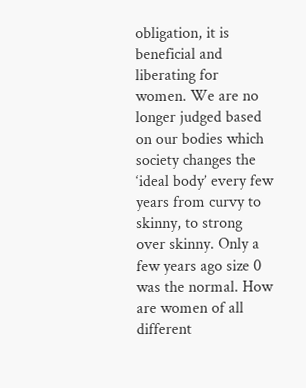obligation, it is beneficial and liberating for women. We are no longer judged based on our bodies which society changes the ‘ideal body’ every few years from curvy to skinny, to strong over skinny. Only a few years ago size 0 was the normal. How are women of all different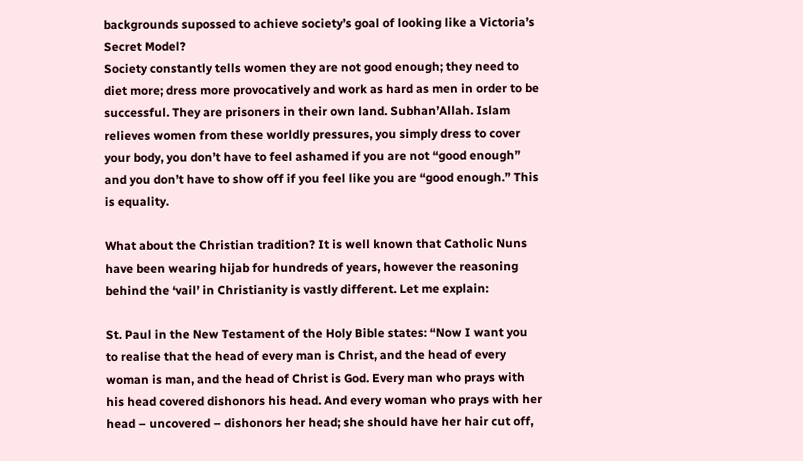backgrounds supossed to achieve society’s goal of looking like a Victoria’s Secret Model?
Society constantly tells women they are not good enough; they need to diet more; dress more provocatively and work as hard as men in order to be successful. They are prisoners in their own land. Subhan’Allah. Islam relieves women from these worldly pressures, you simply dress to cover your body, you don’t have to feel ashamed if you are not “good enough” and you don’t have to show off if you feel like you are “good enough.” This is equality.

What about the Christian tradition? It is well known that Catholic Nuns have been wearing hijab for hundreds of years, however the reasoning behind the ‘vail’ in Christianity is vastly different. Let me explain:

St. Paul in the New Testament of the Holy Bible states: “Now I want you to realise that the head of every man is Christ, and the head of every woman is man, and the head of Christ is God. Every man who prays with his head covered dishonors his head. And every woman who prays with her head – uncovered – dishonors her head; she should have her hair cut off,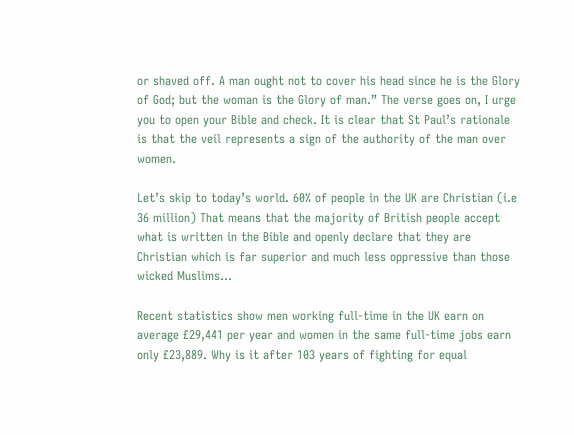or shaved off. A man ought not to cover his head since he is the Glory of God; but the woman is the Glory of man.” The verse goes on, I urge you to open your Bible and check. It is clear that St Paul’s rationale is that the veil represents a sign of the authority of the man over women.

Let’s skip to today’s world. 60% of people in the UK are Christian (i.e 36 million) That means that the majority of British people accept what is written in the Bible and openly declare that they are Christian which is far superior and much less oppressive than those wicked Muslims…

Recent statistics show men working full-time in the UK earn on average £29,441 per year and women in the same full-time jobs earn only £23,889. Why is it after 103 years of fighting for equal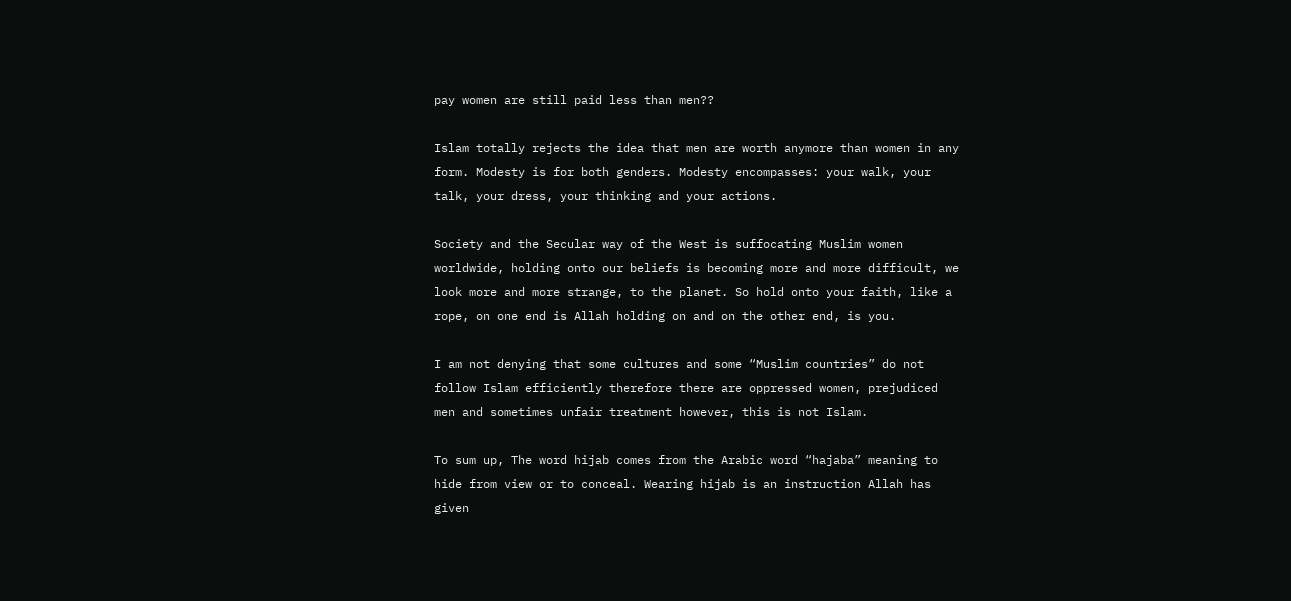pay women are still paid less than men??

Islam totally rejects the idea that men are worth anymore than women in any form. Modesty is for both genders. Modesty encompasses: your walk, your talk, your dress, your thinking and your actions.

Society and the Secular way of the West is suffocating Muslim women worldwide, holding onto our beliefs is becoming more and more difficult, we look more and more strange, to the planet. So hold onto your faith, like a rope, on one end is Allah holding on and on the other end, is you.

I am not denying that some cultures and some “Muslim countries” do not follow Islam efficiently therefore there are oppressed women, prejudiced men and sometimes unfair treatment however, this is not Islam.

To sum up, The word hijab comes from the Arabic word “hajaba” meaning to hide from view or to conceal. Wearing hijab is an instruction Allah has given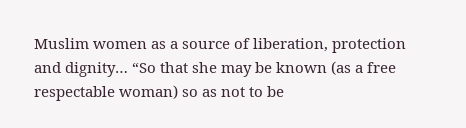Muslim women as a source of liberation, protection and dignity… “So that she may be known (as a free respectable woman) so as not to be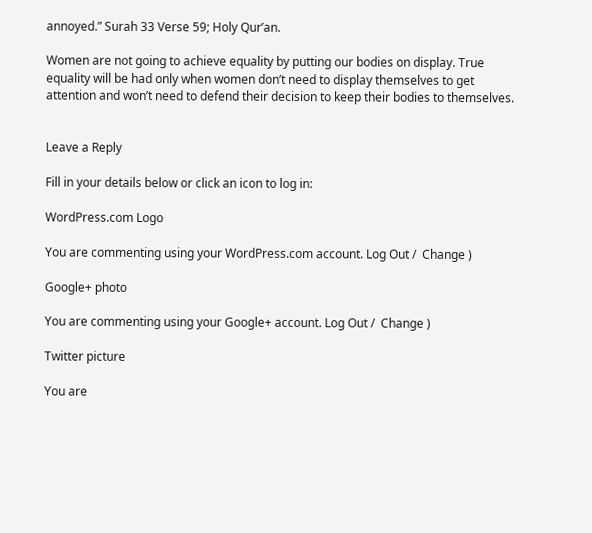annoyed.” Surah 33 Verse 59; Holy Qur’an.

Women are not going to achieve equality by putting our bodies on display. True equality will be had only when women don’t need to display themselves to get attention and won’t need to defend their decision to keep their bodies to themselves.


Leave a Reply

Fill in your details below or click an icon to log in:

WordPress.com Logo

You are commenting using your WordPress.com account. Log Out /  Change )

Google+ photo

You are commenting using your Google+ account. Log Out /  Change )

Twitter picture

You are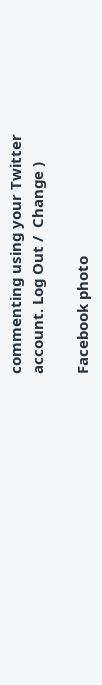commenting using your Twitter account. Log Out /  Change )

Facebook photo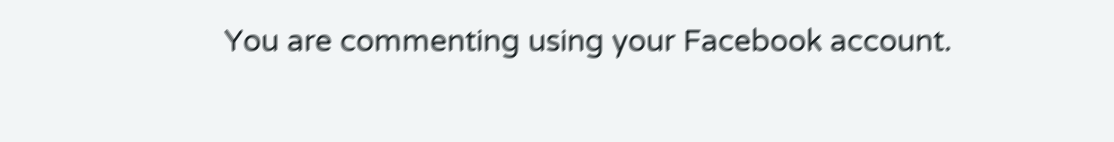You are commenting using your Facebook account.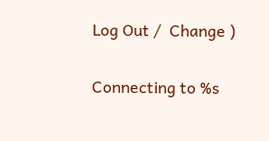Log Out /  Change )


Connecting to %s